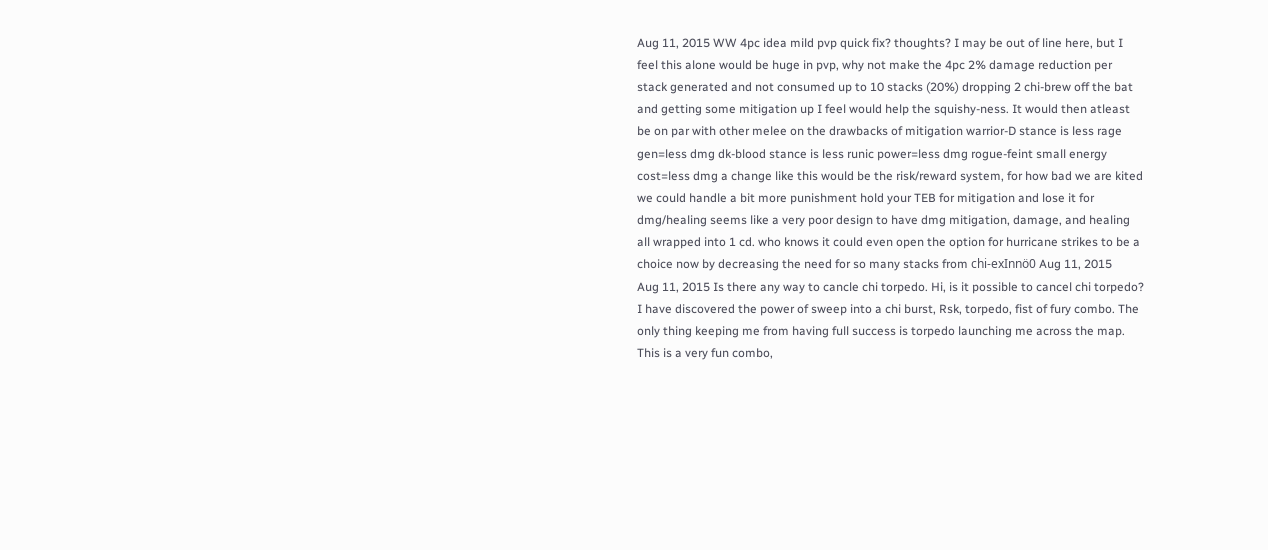Aug 11, 2015 WW 4pc idea mild pvp quick fix? thoughts? I may be out of line here, but I feel this alone would be huge in pvp, why not make the 4pc 2% damage reduction per stack generated and not consumed up to 10 stacks (20%) dropping 2 chi-brew off the bat and getting some mitigation up I feel would help the squishy-ness. It would then atleast be on par with other melee on the drawbacks of mitigation warrior-D stance is less rage gen=less dmg dk-blood stance is less runic power=less dmg rogue-feint small energy cost=less dmg a change like this would be the risk/reward system, for how bad we are kited we could handle a bit more punishment hold your TEB for mitigation and lose it for dmg/healing seems like a very poor design to have dmg mitigation, damage, and healing all wrapped into 1 cd. who knows it could even open the option for hurricane strikes to be a choice now by decreasing the need for so many stacks from chi-exInnö0 Aug 11, 2015
Aug 11, 2015 Is there any way to cancle chi torpedo. Hi, is it possible to cancel chi torpedo? I have discovered the power of sweep into a chi burst, Rsk, torpedo, fist of fury combo. The only thing keeping me from having full success is torpedo launching me across the map. This is a very fun combo,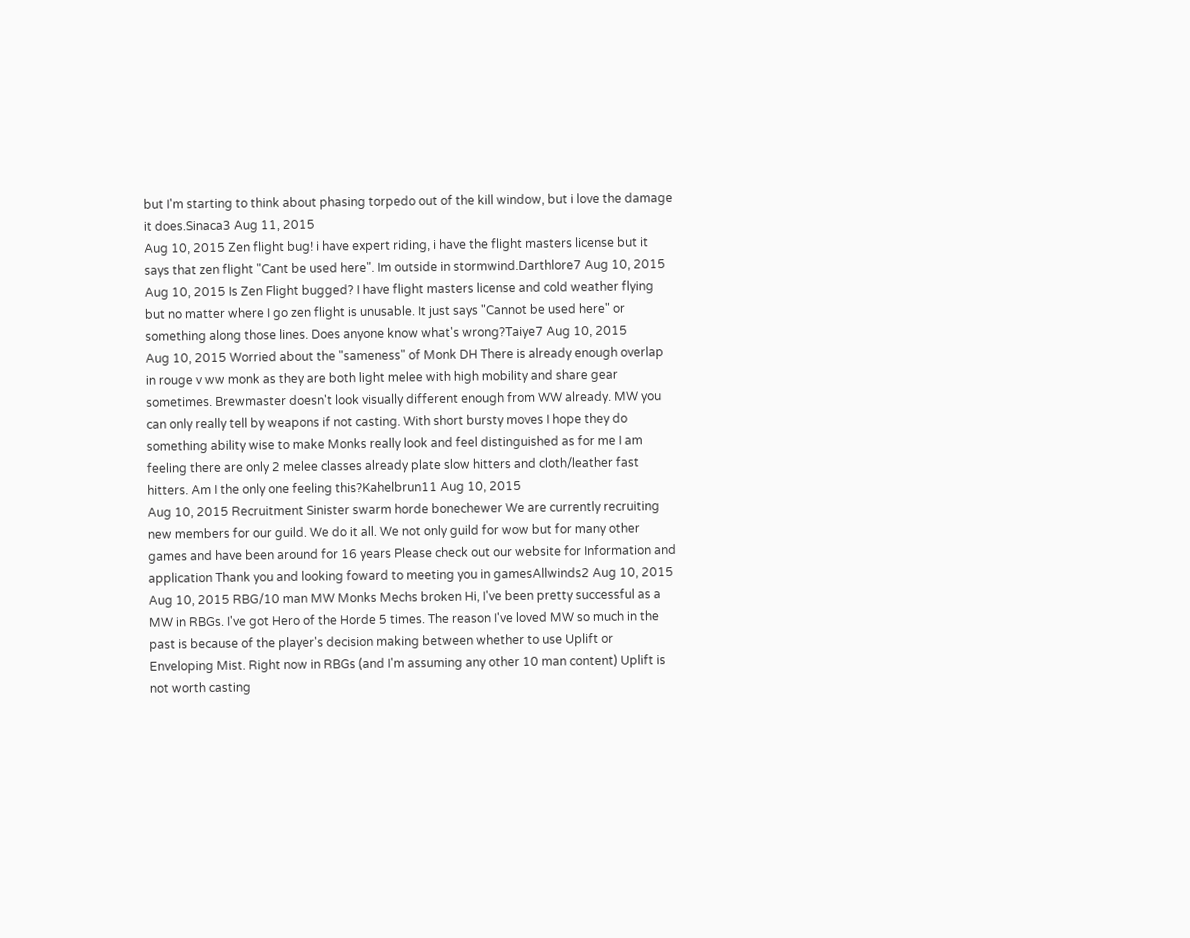but I'm starting to think about phasing torpedo out of the kill window, but i love the damage it does.Sinaca3 Aug 11, 2015
Aug 10, 2015 Zen flight bug! i have expert riding, i have the flight masters license but it says that zen flight "Cant be used here". Im outside in stormwind.Darthlore7 Aug 10, 2015
Aug 10, 2015 Is Zen Flight bugged? I have flight masters license and cold weather flying but no matter where I go zen flight is unusable. It just says "Cannot be used here" or something along those lines. Does anyone know what's wrong?Taiye7 Aug 10, 2015
Aug 10, 2015 Worried about the "sameness" of Monk DH There is already enough overlap in rouge v ww monk as they are both light melee with high mobility and share gear sometimes. Brewmaster doesn't look visually different enough from WW already. MW you can only really tell by weapons if not casting. With short bursty moves I hope they do something ability wise to make Monks really look and feel distinguished as for me I am feeling there are only 2 melee classes already plate slow hitters and cloth/leather fast hitters. Am I the only one feeling this?Kahelbrun11 Aug 10, 2015
Aug 10, 2015 Recruitment Sinister swarm horde bonechewer We are currently recruiting new members for our guild. We do it all. We not only guild for wow but for many other games and have been around for 16 years Please check out our website for Information and application Thank you and looking foward to meeting you in gamesAllwinds2 Aug 10, 2015
Aug 10, 2015 RBG/10 man MW Monks Mechs broken Hi, I've been pretty successful as a MW in RBGs. I've got Hero of the Horde 5 times. The reason I've loved MW so much in the past is because of the player's decision making between whether to use Uplift or Enveloping Mist. Right now in RBGs (and I'm assuming any other 10 man content) Uplift is not worth casting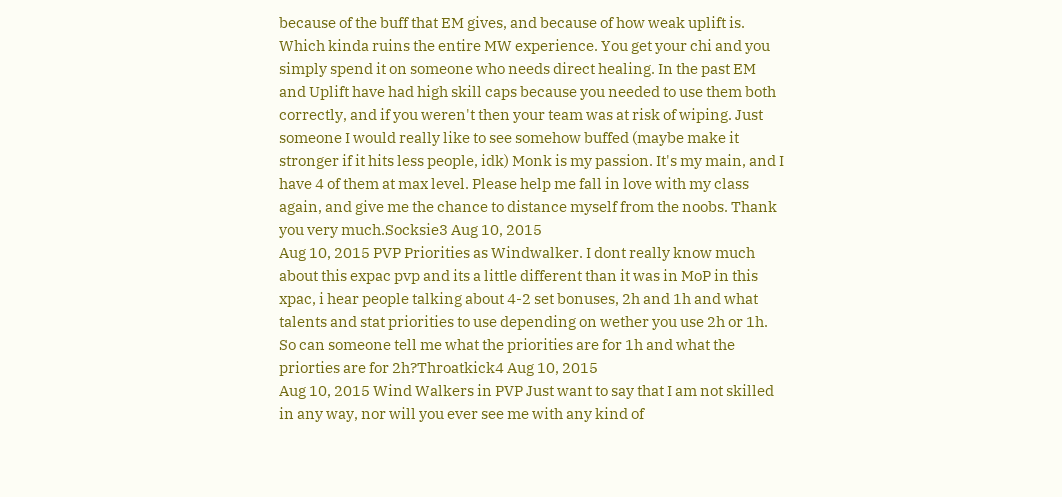because of the buff that EM gives, and because of how weak uplift is. Which kinda ruins the entire MW experience. You get your chi and you simply spend it on someone who needs direct healing. In the past EM and Uplift have had high skill caps because you needed to use them both correctly, and if you weren't then your team was at risk of wiping. Just someone I would really like to see somehow buffed (maybe make it stronger if it hits less people, idk) Monk is my passion. It's my main, and I have 4 of them at max level. Please help me fall in love with my class again, and give me the chance to distance myself from the noobs. Thank you very much.Socksie3 Aug 10, 2015
Aug 10, 2015 PVP Priorities as Windwalker. I dont really know much about this expac pvp and its a little different than it was in MoP in this xpac, i hear people talking about 4-2 set bonuses, 2h and 1h and what talents and stat priorities to use depending on wether you use 2h or 1h. So can someone tell me what the priorities are for 1h and what the priorties are for 2h?Throatkick4 Aug 10, 2015
Aug 10, 2015 Wind Walkers in PVP Just want to say that I am not skilled in any way, nor will you ever see me with any kind of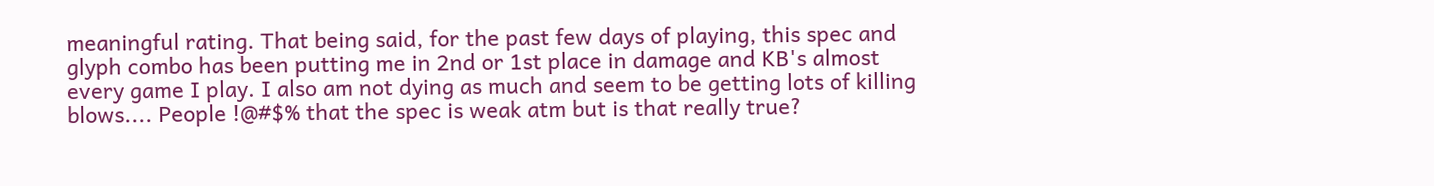meaningful rating. That being said, for the past few days of playing, this spec and glyph combo has been putting me in 2nd or 1st place in damage and KB's almost every game I play. I also am not dying as much and seem to be getting lots of killing blows.... People !@#$% that the spec is weak atm but is that really true?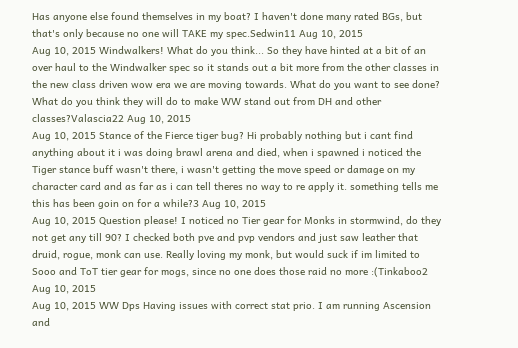Has anyone else found themselves in my boat? I haven't done many rated BGs, but that's only because no one will TAKE my spec.Sedwin11 Aug 10, 2015
Aug 10, 2015 Windwalkers! What do you think... So they have hinted at a bit of an over haul to the Windwalker spec so it stands out a bit more from the other classes in the new class driven wow era we are moving towards. What do you want to see done? What do you think they will do to make WW stand out from DH and other classes?Valascia22 Aug 10, 2015
Aug 10, 2015 Stance of the Fierce tiger bug? Hi probably nothing but i cant find anything about it i was doing brawl arena and died, when i spawned i noticed the Tiger stance buff wasn't there, i wasn't getting the move speed or damage on my character card and as far as i can tell theres no way to re apply it. something tells me this has been goin on for a while?3 Aug 10, 2015
Aug 10, 2015 Question please! I noticed no Tier gear for Monks in stormwind, do they not get any till 90? I checked both pve and pvp vendors and just saw leather that druid, rogue, monk can use. Really loving my monk, but would suck if im limited to Sooo and ToT tier gear for mogs, since no one does those raid no more :(Tinkaboo2 Aug 10, 2015
Aug 10, 2015 WW Dps Having issues with correct stat prio. I am running Ascension and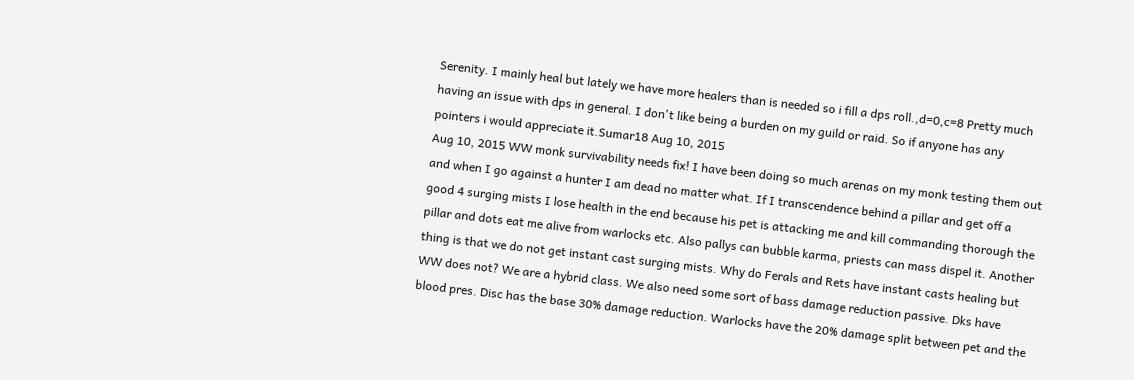Serenity. I mainly heal but lately we have more healers than is needed so i fill a dps roll.,d=0,c=8 Pretty much having an issue with dps in general. I don't like being a burden on my guild or raid. So if anyone has any pointers i would appreciate it.Sumar18 Aug 10, 2015
Aug 10, 2015 WW monk survivability needs fix! I have been doing so much arenas on my monk testing them out and when I go against a hunter I am dead no matter what. If I transcendence behind a pillar and get off a good 4 surging mists I lose health in the end because his pet is attacking me and kill commanding thorough the pillar and dots eat me alive from warlocks etc. Also pallys can bubble karma, priests can mass dispel it. Another thing is that we do not get instant cast surging mists. Why do Ferals and Rets have instant casts healing but WW does not? We are a hybrid class. We also need some sort of bass damage reduction passive. Dks have blood pres. Disc has the base 30% damage reduction. Warlocks have the 20% damage split between pet and the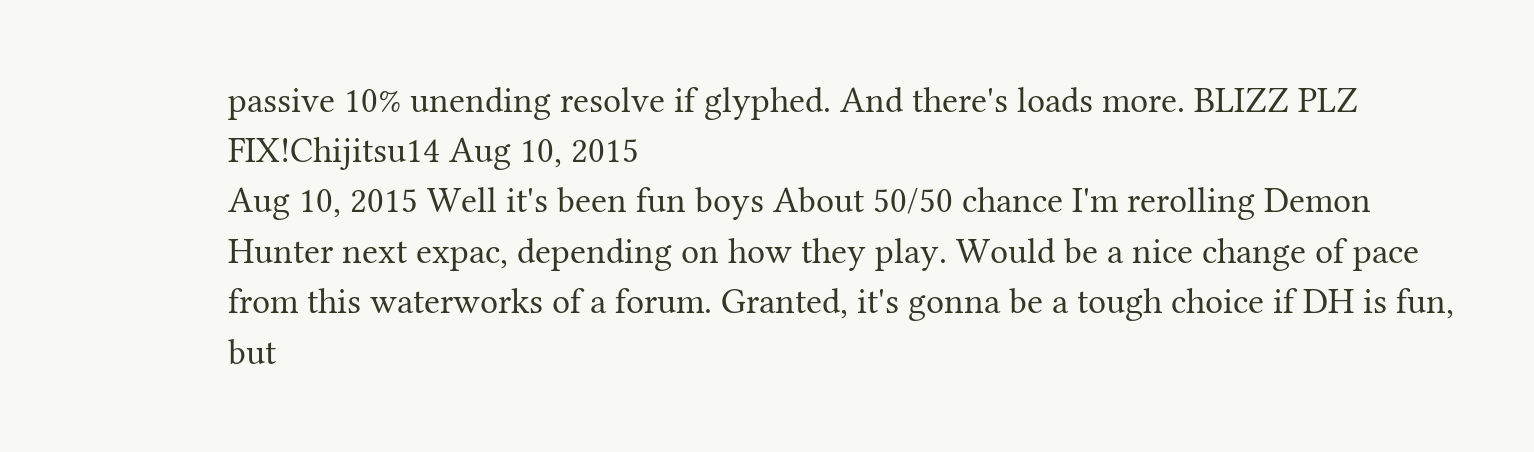passive 10% unending resolve if glyphed. And there's loads more. BLIZZ PLZ FIX!Chijitsu14 Aug 10, 2015
Aug 10, 2015 Well it's been fun boys About 50/50 chance I'm rerolling Demon Hunter next expac, depending on how they play. Would be a nice change of pace from this waterworks of a forum. Granted, it's gonna be a tough choice if DH is fun, but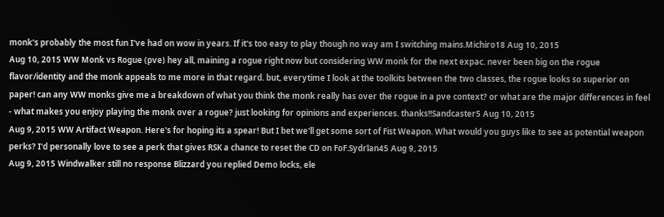monk's probably the most fun I've had on wow in years. If it's too easy to play though no way am I switching mains.Michiro18 Aug 10, 2015
Aug 10, 2015 WW Monk vs Rogue (pve) hey all, maining a rogue right now but considering WW monk for the next expac. never been big on the rogue flavor/identity and the monk appeals to me more in that regard. but, everytime I look at the toolkits between the two classes, the rogue looks so superior on paper! can any WW monks give me a breakdown of what you think the monk really has over the rogue in a pve context? or what are the major differences in feel - what makes you enjoy playing the monk over a rogue? just looking for opinions and experiences. thanks!!Sandcaster5 Aug 10, 2015
Aug 9, 2015 WW Artifact Weapon. Here's for hoping its a spear! But I bet we'll get some sort of Fist Weapon. What would you guys like to see as potential weapon perks? I'd personally love to see a perk that gives RSK a chance to reset the CD on FoF.Sydrîan45 Aug 9, 2015
Aug 9, 2015 Windwalker still no response Blizzard you replied Demo locks, ele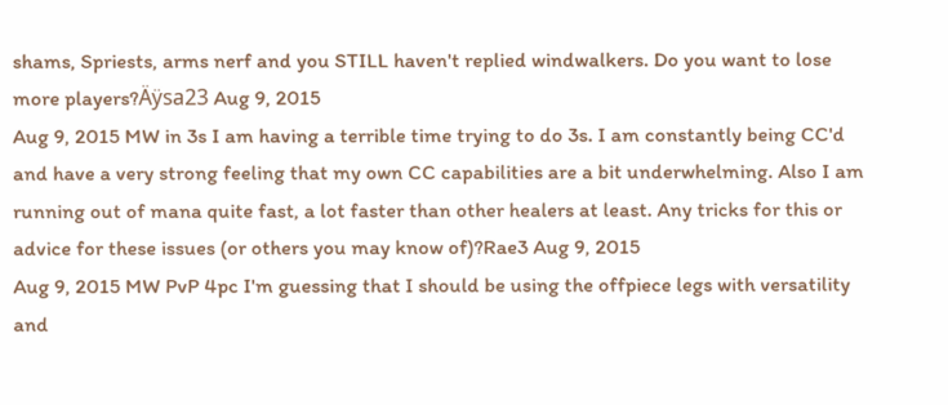shams, Spriests, arms nerf and you STILL haven't replied windwalkers. Do you want to lose more players?Äÿsa23 Aug 9, 2015
Aug 9, 2015 MW in 3s I am having a terrible time trying to do 3s. I am constantly being CC'd and have a very strong feeling that my own CC capabilities are a bit underwhelming. Also I am running out of mana quite fast, a lot faster than other healers at least. Any tricks for this or advice for these issues (or others you may know of)?Rae3 Aug 9, 2015
Aug 9, 2015 MW PvP 4pc I'm guessing that I should be using the offpiece legs with versatility and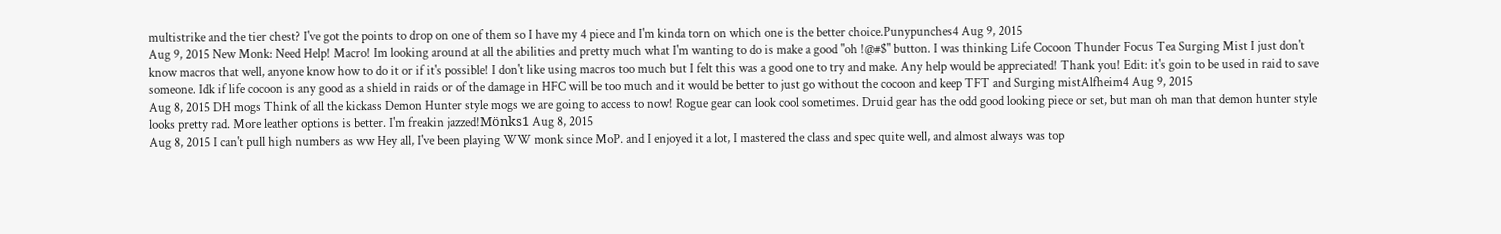multistrike and the tier chest? I've got the points to drop on one of them so I have my 4 piece and I'm kinda torn on which one is the better choice.Punypunches4 Aug 9, 2015
Aug 9, 2015 New Monk: Need Help! Macro! Im looking around at all the abilities and pretty much what I'm wanting to do is make a good "oh !@#$" button. I was thinking Life Cocoon Thunder Focus Tea Surging Mist I just don't know macros that well, anyone know how to do it or if it's possible! I don't like using macros too much but I felt this was a good one to try and make. Any help would be appreciated! Thank you! Edit: it's goin to be used in raid to save someone. Idk if life cocoon is any good as a shield in raids or of the damage in HFC will be too much and it would be better to just go without the cocoon and keep TFT and Surging mistAlfheim4 Aug 9, 2015
Aug 8, 2015 DH mogs Think of all the kickass Demon Hunter style mogs we are going to access to now! Rogue gear can look cool sometimes. Druid gear has the odd good looking piece or set, but man oh man that demon hunter style looks pretty rad. More leather options is better. I'm freakin jazzed!Mönks1 Aug 8, 2015
Aug 8, 2015 I can't pull high numbers as ww Hey all, I've been playing WW monk since MoP. and I enjoyed it a lot, I mastered the class and spec quite well, and almost always was top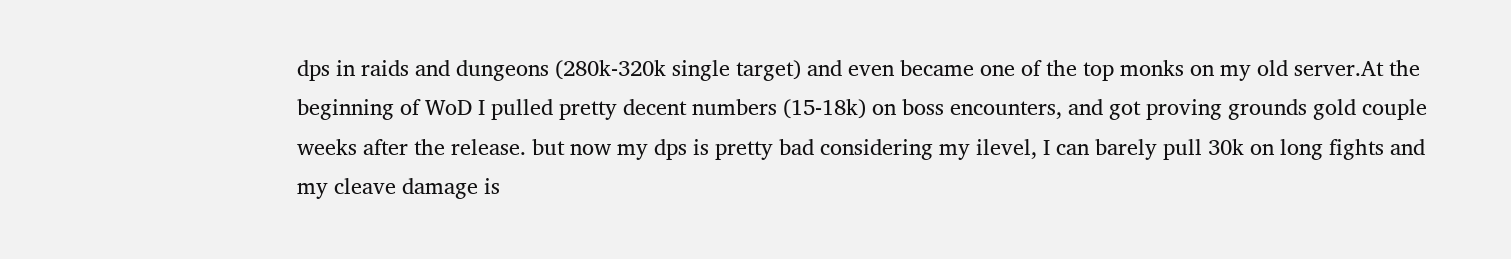dps in raids and dungeons (280k-320k single target) and even became one of the top monks on my old server.At the beginning of WoD I pulled pretty decent numbers (15-18k) on boss encounters, and got proving grounds gold couple weeks after the release. but now my dps is pretty bad considering my ilevel, I can barely pull 30k on long fights and my cleave damage is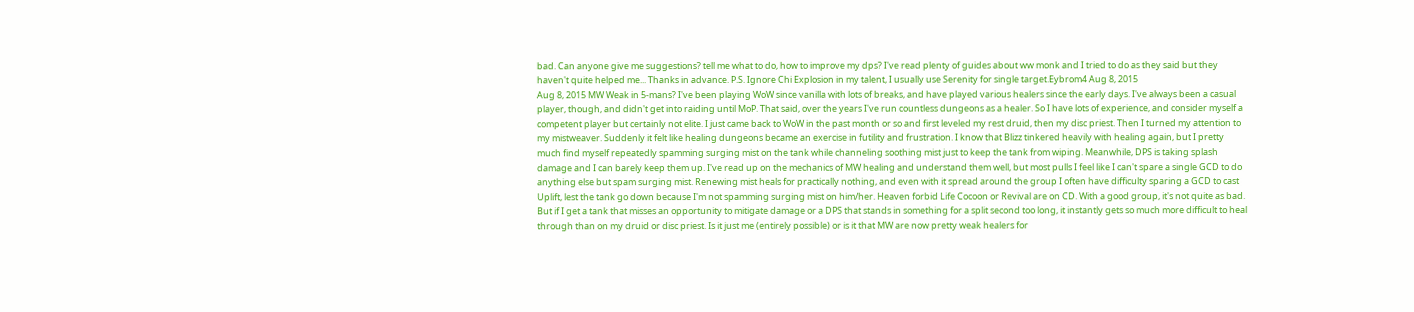bad. Can anyone give me suggestions? tell me what to do, how to improve my dps? I've read plenty of guides about ww monk and I tried to do as they said but they haven't quite helped me... Thanks in advance. P.S. Ignore Chi Explosion in my talent, I usually use Serenity for single target.Eybrom4 Aug 8, 2015
Aug 8, 2015 MW Weak in 5-mans? I've been playing WoW since vanilla with lots of breaks, and have played various healers since the early days. I've always been a casual player, though, and didn't get into raiding until MoP. That said, over the years I've run countless dungeons as a healer. So I have lots of experience, and consider myself a competent player but certainly not elite. I just came back to WoW in the past month or so and first leveled my rest druid, then my disc priest. Then I turned my attention to my mistweaver. Suddenly it felt like healing dungeons became an exercise in futility and frustration. I know that Blizz tinkered heavily with healing again, but I pretty much find myself repeatedly spamming surging mist on the tank while channeling soothing mist just to keep the tank from wiping. Meanwhile, DPS is taking splash damage and I can barely keep them up. I've read up on the mechanics of MW healing and understand them well, but most pulls I feel like I can't spare a single GCD to do anything else but spam surging mist. Renewing mist heals for practically nothing, and even with it spread around the group I often have difficulty sparing a GCD to cast Uplift, lest the tank go down because I'm not spamming surging mist on him/her. Heaven forbid Life Cocoon or Revival are on CD. With a good group, it's not quite as bad. But if I get a tank that misses an opportunity to mitigate damage or a DPS that stands in something for a split second too long, it instantly gets so much more difficult to heal through than on my druid or disc priest. Is it just me (entirely possible) or is it that MW are now pretty weak healers for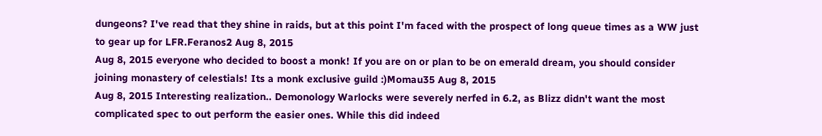dungeons? I've read that they shine in raids, but at this point I'm faced with the prospect of long queue times as a WW just to gear up for LFR.Feranos2 Aug 8, 2015
Aug 8, 2015 everyone who decided to boost a monk! If you are on or plan to be on emerald dream, you should consider joining monastery of celestials! Its a monk exclusive guild :)Momau35 Aug 8, 2015
Aug 8, 2015 Interesting realization.. Demonology Warlocks were severely nerfed in 6.2, as Blizz didn't want the most complicated spec to out perform the easier ones. While this did indeed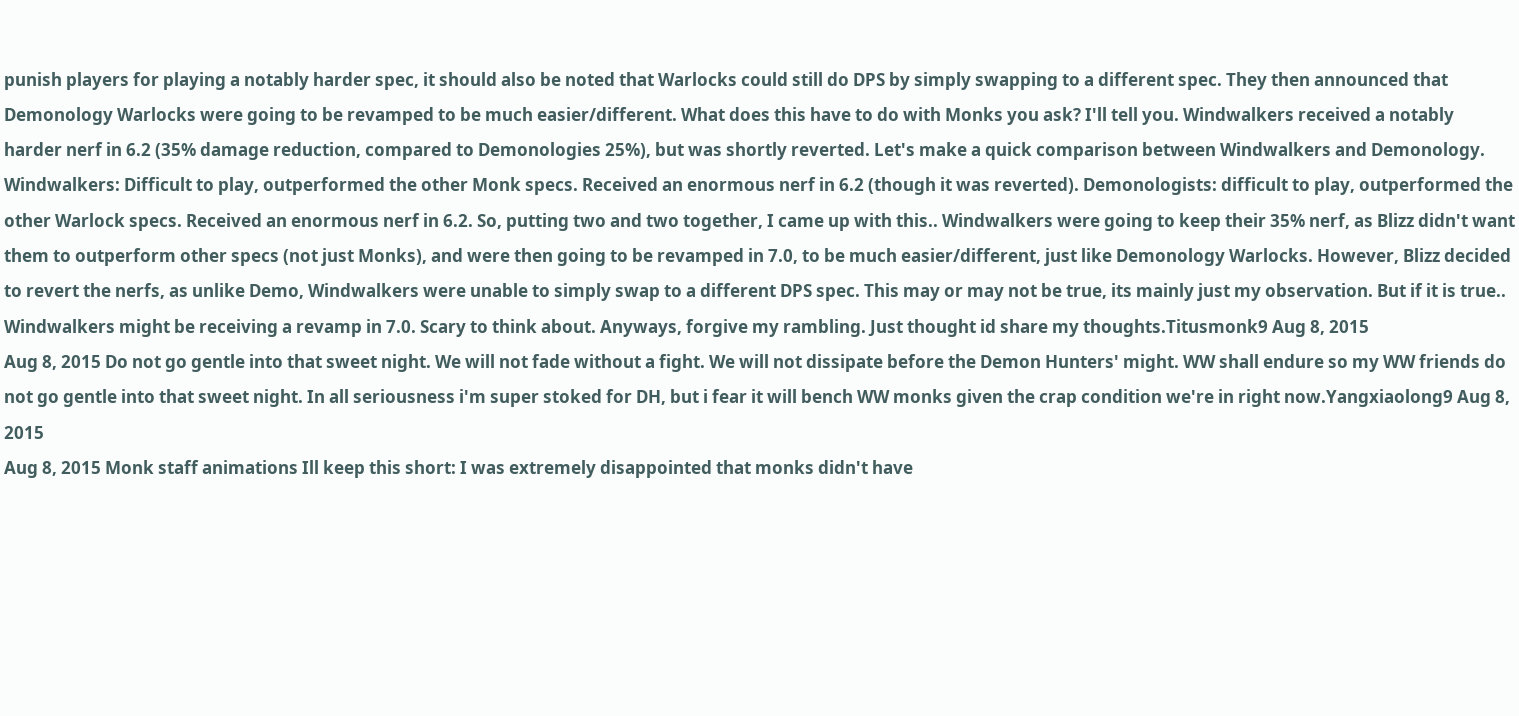punish players for playing a notably harder spec, it should also be noted that Warlocks could still do DPS by simply swapping to a different spec. They then announced that Demonology Warlocks were going to be revamped to be much easier/different. What does this have to do with Monks you ask? I'll tell you. Windwalkers received a notably harder nerf in 6.2 (35% damage reduction, compared to Demonologies 25%), but was shortly reverted. Let's make a quick comparison between Windwalkers and Demonology. Windwalkers: Difficult to play, outperformed the other Monk specs. Received an enormous nerf in 6.2 (though it was reverted). Demonologists: difficult to play, outperformed the other Warlock specs. Received an enormous nerf in 6.2. So, putting two and two together, I came up with this.. Windwalkers were going to keep their 35% nerf, as Blizz didn't want them to outperform other specs (not just Monks), and were then going to be revamped in 7.0, to be much easier/different, just like Demonology Warlocks. However, Blizz decided to revert the nerfs, as unlike Demo, Windwalkers were unable to simply swap to a different DPS spec. This may or may not be true, its mainly just my observation. But if it is true.. Windwalkers might be receiving a revamp in 7.0. Scary to think about. Anyways, forgive my rambling. Just thought id share my thoughts.Titusmonk9 Aug 8, 2015
Aug 8, 2015 Do not go gentle into that sweet night. We will not fade without a fight. We will not dissipate before the Demon Hunters' might. WW shall endure so my WW friends do not go gentle into that sweet night. In all seriousness i'm super stoked for DH, but i fear it will bench WW monks given the crap condition we're in right now.Yangxiaolong9 Aug 8, 2015
Aug 8, 2015 Monk staff animations Ill keep this short: I was extremely disappointed that monks didn't have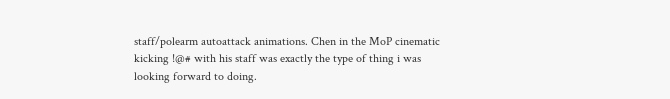staff/polearm autoattack animations. Chen in the MoP cinematic kicking !@# with his staff was exactly the type of thing i was looking forward to doing.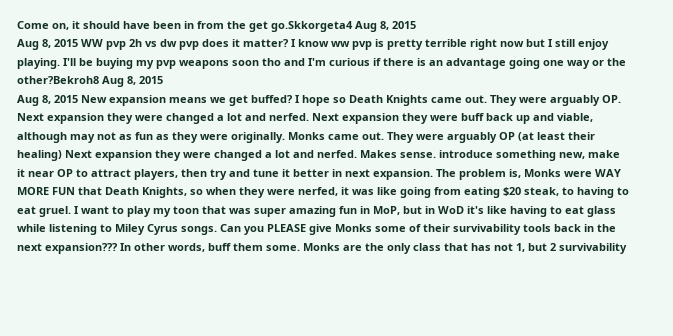Come on, it should have been in from the get go.Skkorgeta4 Aug 8, 2015
Aug 8, 2015 WW pvp 2h vs dw pvp does it matter? I know ww pvp is pretty terrible right now but I still enjoy playing. I'll be buying my pvp weapons soon tho and I'm curious if there is an advantage going one way or the other?Bekroh8 Aug 8, 2015
Aug 8, 2015 New expansion means we get buffed? I hope so Death Knights came out. They were arguably OP. Next expansion they were changed a lot and nerfed. Next expansion they were buff back up and viable, although may not as fun as they were originally. Monks came out. They were arguably OP (at least their healing) Next expansion they were changed a lot and nerfed. Makes sense. introduce something new, make it near OP to attract players, then try and tune it better in next expansion. The problem is, Monks were WAY MORE FUN that Death Knights, so when they were nerfed, it was like going from eating $20 steak, to having to eat gruel. I want to play my toon that was super amazing fun in MoP, but in WoD it's like having to eat glass while listening to Miley Cyrus songs. Can you PLEASE give Monks some of their survivability tools back in the next expansion??? In other words, buff them some. Monks are the only class that has not 1, but 2 survivability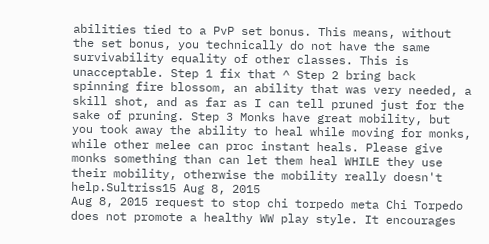abilities tied to a PvP set bonus. This means, without the set bonus, you technically do not have the same survivability equality of other classes. This is unacceptable. Step 1 fix that ^ Step 2 bring back spinning fire blossom, an ability that was very needed, a skill shot, and as far as I can tell pruned just for the sake of pruning. Step 3 Monks have great mobility, but you took away the ability to heal while moving for monks, while other melee can proc instant heals. Please give monks something than can let them heal WHILE they use their mobility, otherwise the mobility really doesn't help.Sultriss15 Aug 8, 2015
Aug 8, 2015 request to stop chi torpedo meta Chi Torpedo does not promote a healthy WW play style. It encourages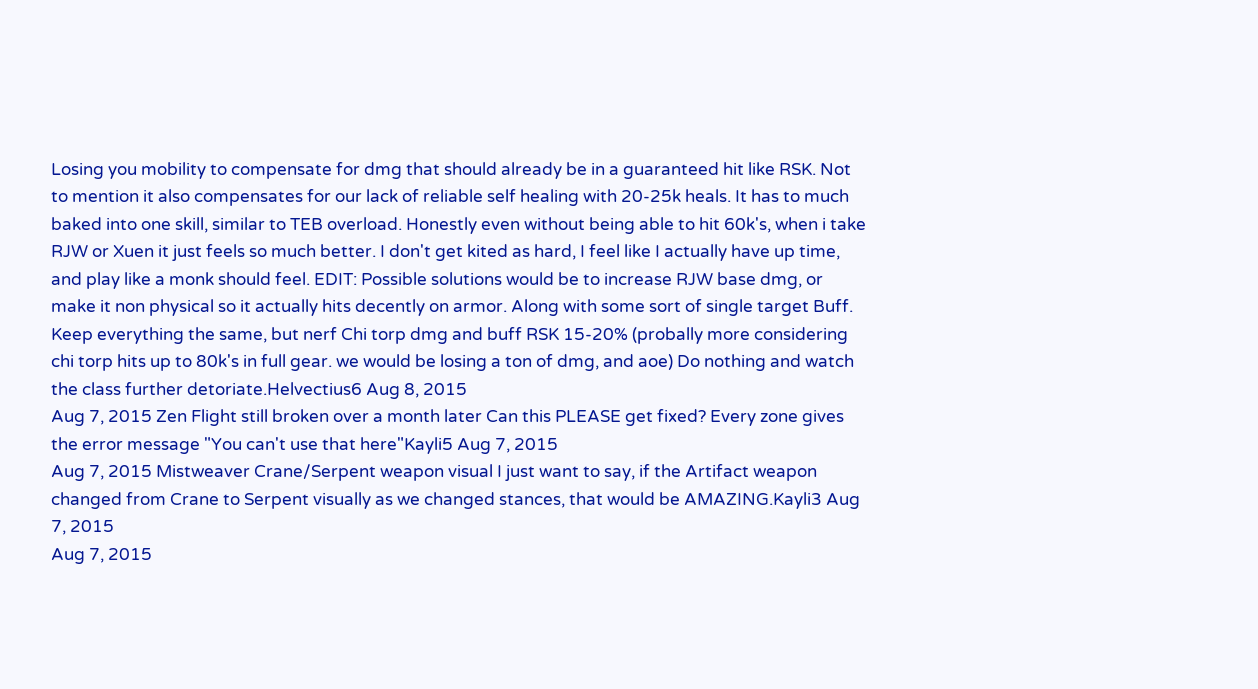Losing you mobility to compensate for dmg that should already be in a guaranteed hit like RSK. Not to mention it also compensates for our lack of reliable self healing with 20-25k heals. It has to much baked into one skill, similar to TEB overload. Honestly even without being able to hit 60k's, when i take RJW or Xuen it just feels so much better. I don't get kited as hard, I feel like I actually have up time, and play like a monk should feel. EDIT: Possible solutions would be to increase RJW base dmg, or make it non physical so it actually hits decently on armor. Along with some sort of single target Buff. Keep everything the same, but nerf Chi torp dmg and buff RSK 15-20% (probally more considering chi torp hits up to 80k's in full gear. we would be losing a ton of dmg, and aoe) Do nothing and watch the class further detoriate.Helvectius6 Aug 8, 2015
Aug 7, 2015 Zen Flight still broken over a month later Can this PLEASE get fixed? Every zone gives the error message "You can't use that here"Kayli5 Aug 7, 2015
Aug 7, 2015 Mistweaver Crane/Serpent weapon visual I just want to say, if the Artifact weapon changed from Crane to Serpent visually as we changed stances, that would be AMAZING.Kayli3 Aug 7, 2015
Aug 7, 2015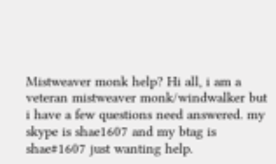Mistweaver monk help? Hi all, i am a veteran mistweaver monk/windwalker but i have a few questions need answered. my skype is shae1607 and my btag is shae#1607 just wanting help.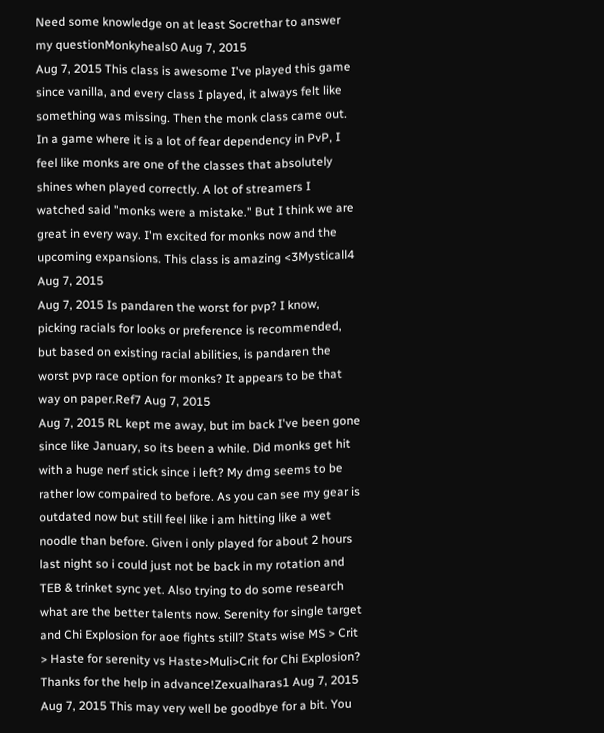Need some knowledge on at least Socrethar to answer my questionMonkyheals0 Aug 7, 2015
Aug 7, 2015 This class is awesome I've played this game since vanilla, and every class I played, it always felt like something was missing. Then the monk class came out. In a game where it is a lot of fear dependency in PvP, I feel like monks are one of the classes that absolutely shines when played correctly. A lot of streamers I watched said "monks were a mistake." But I think we are great in every way. I'm excited for monks now and the upcoming expansions. This class is amazing <3Mysticall4 Aug 7, 2015
Aug 7, 2015 Is pandaren the worst for pvp? I know, picking racials for looks or preference is recommended, but based on existing racial abilities, is pandaren the worst pvp race option for monks? It appears to be that way on paper.Ref7 Aug 7, 2015
Aug 7, 2015 RL kept me away, but im back I've been gone since like January, so its been a while. Did monks get hit with a huge nerf stick since i left? My dmg seems to be rather low compaired to before. As you can see my gear is outdated now but still feel like i am hitting like a wet noodle than before. Given i only played for about 2 hours last night so i could just not be back in my rotation and TEB & trinket sync yet. Also trying to do some research what are the better talents now. Serenity for single target and Chi Explosion for aoe fights still? Stats wise MS > Crit > Haste for serenity vs Haste>Muli>Crit for Chi Explosion? Thanks for the help in advance!Zexualharas1 Aug 7, 2015
Aug 7, 2015 This may very well be goodbye for a bit. You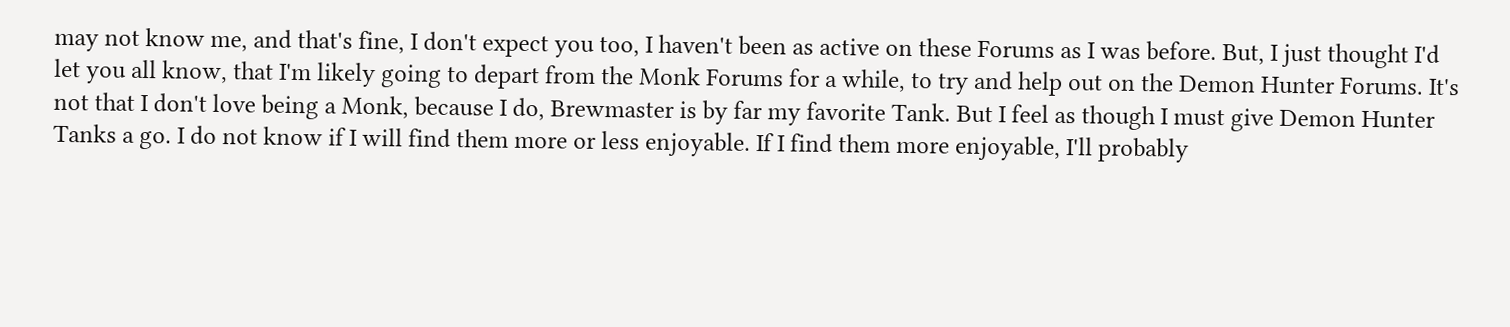may not know me, and that's fine, I don't expect you too, I haven't been as active on these Forums as I was before. But, I just thought I'd let you all know, that I'm likely going to depart from the Monk Forums for a while, to try and help out on the Demon Hunter Forums. It's not that I don't love being a Monk, because I do, Brewmaster is by far my favorite Tank. But I feel as though I must give Demon Hunter Tanks a go. I do not know if I will find them more or less enjoyable. If I find them more enjoyable, I'll probably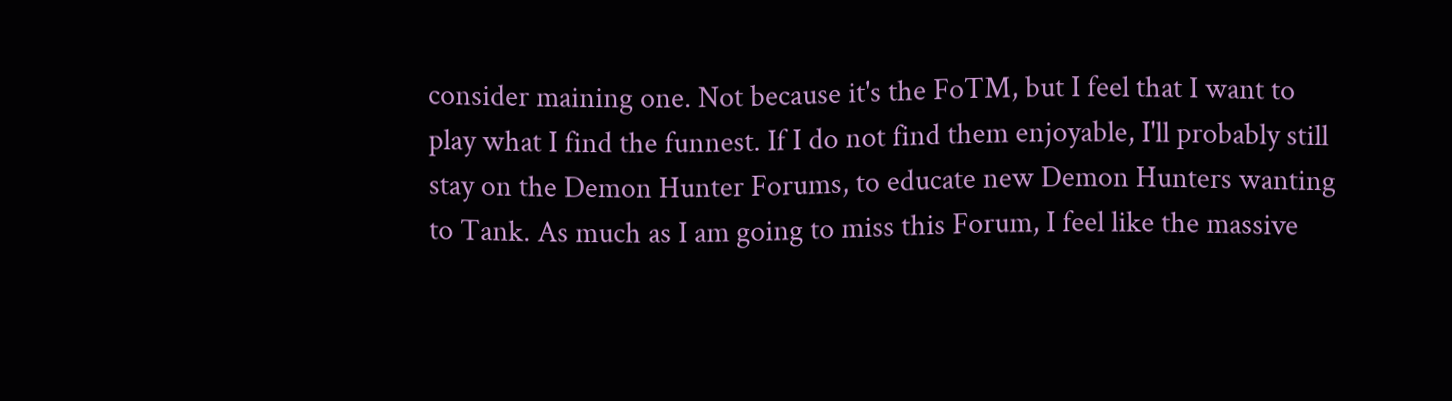consider maining one. Not because it's the FoTM, but I feel that I want to play what I find the funnest. If I do not find them enjoyable, I'll probably still stay on the Demon Hunter Forums, to educate new Demon Hunters wanting to Tank. As much as I am going to miss this Forum, I feel like the massive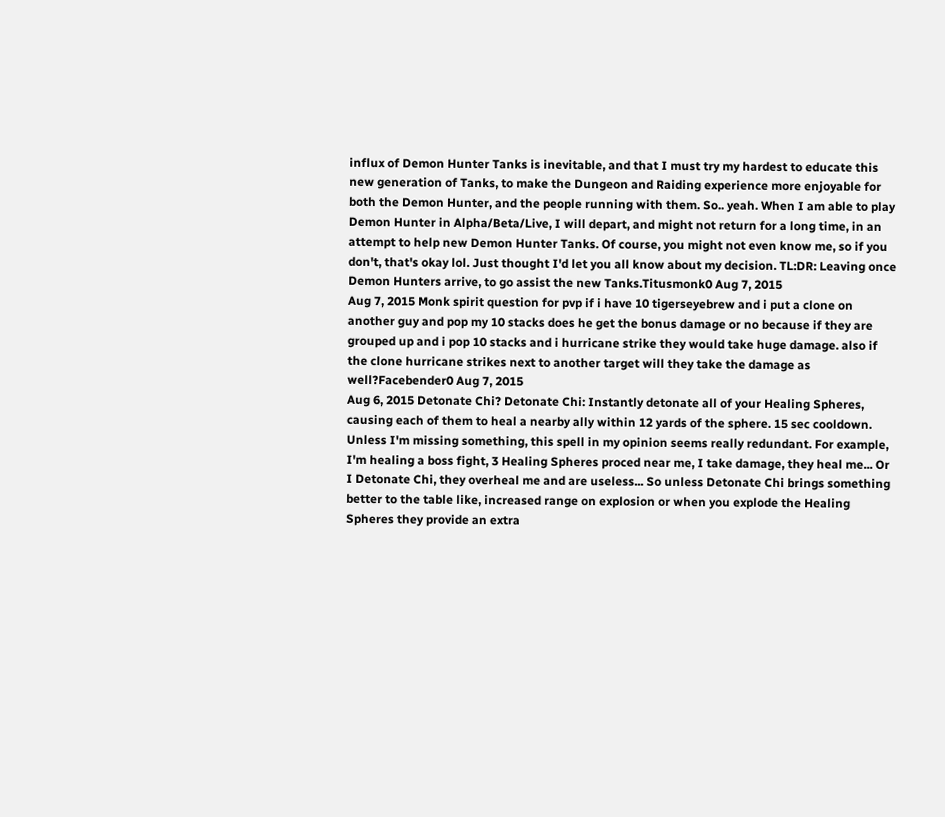influx of Demon Hunter Tanks is inevitable, and that I must try my hardest to educate this new generation of Tanks, to make the Dungeon and Raiding experience more enjoyable for both the Demon Hunter, and the people running with them. So.. yeah. When I am able to play Demon Hunter in Alpha/Beta/Live, I will depart, and might not return for a long time, in an attempt to help new Demon Hunter Tanks. Of course, you might not even know me, so if you don't, that's okay lol. Just thought I'd let you all know about my decision. TL:DR: Leaving once Demon Hunters arrive, to go assist the new Tanks.Titusmonk0 Aug 7, 2015
Aug 7, 2015 Monk spirit question for pvp if i have 10 tigerseyebrew and i put a clone on another guy and pop my 10 stacks does he get the bonus damage or no because if they are grouped up and i pop 10 stacks and i hurricane strike they would take huge damage. also if the clone hurricane strikes next to another target will they take the damage as well?Facebender0 Aug 7, 2015
Aug 6, 2015 Detonate Chi? Detonate Chi: Instantly detonate all of your Healing Spheres, causing each of them to heal a nearby ally within 12 yards of the sphere. 15 sec cooldown. Unless I'm missing something, this spell in my opinion seems really redundant. For example, I'm healing a boss fight, 3 Healing Spheres proced near me, I take damage, they heal me... Or I Detonate Chi, they overheal me and are useless... So unless Detonate Chi brings something better to the table like, increased range on explosion or when you explode the Healing Spheres they provide an extra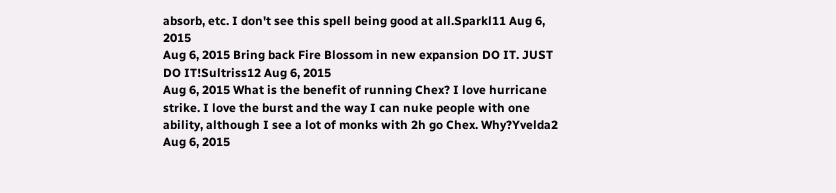absorb, etc. I don't see this spell being good at all.Sparkl11 Aug 6, 2015
Aug 6, 2015 Bring back Fire Blossom in new expansion DO IT. JUST DO IT!Sultriss12 Aug 6, 2015
Aug 6, 2015 What is the benefit of running Chex? I love hurricane strike. I love the burst and the way I can nuke people with one ability, although I see a lot of monks with 2h go Chex. Why?Yvelda2 Aug 6, 2015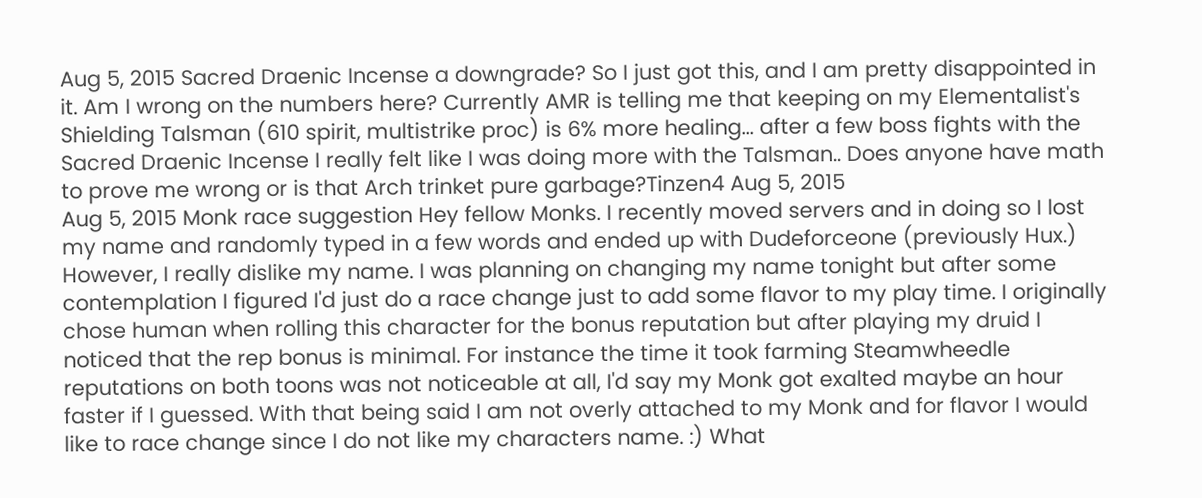Aug 5, 2015 Sacred Draenic Incense a downgrade? So I just got this, and I am pretty disappointed in it. Am I wrong on the numbers here? Currently AMR is telling me that keeping on my Elementalist's Shielding Talsman (610 spirit, multistrike proc) is 6% more healing... after a few boss fights with the Sacred Draenic Incense I really felt like I was doing more with the Talsman.. Does anyone have math to prove me wrong or is that Arch trinket pure garbage?Tinzen4 Aug 5, 2015
Aug 5, 2015 Monk race suggestion Hey fellow Monks. I recently moved servers and in doing so I lost my name and randomly typed in a few words and ended up with Dudeforceone (previously Hux.) However, I really dislike my name. I was planning on changing my name tonight but after some contemplation I figured I'd just do a race change just to add some flavor to my play time. I originally chose human when rolling this character for the bonus reputation but after playing my druid I noticed that the rep bonus is minimal. For instance the time it took farming Steamwheedle reputations on both toons was not noticeable at all, I'd say my Monk got exalted maybe an hour faster if I guessed. With that being said I am not overly attached to my Monk and for flavor I would like to race change since I do not like my characters name. :) What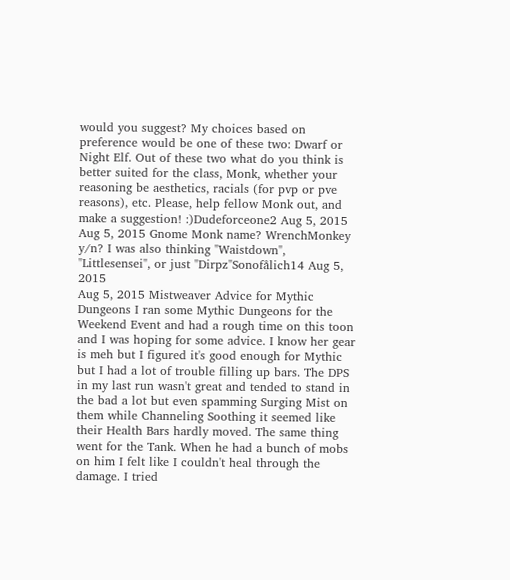would you suggest? My choices based on preference would be one of these two: Dwarf or Night Elf. Out of these two what do you think is better suited for the class, Monk, whether your reasoning be aesthetics, racials (for pvp or pve reasons), etc. Please, help fellow Monk out, and make a suggestion! :)Dudeforceone2 Aug 5, 2015
Aug 5, 2015 Gnome Monk name? WrenchMonkey y/n? I was also thinking "Waistdown", "Littlesensei", or just "Dirpz"Sonofålich14 Aug 5, 2015
Aug 5, 2015 Mistweaver Advice for Mythic Dungeons I ran some Mythic Dungeons for the Weekend Event and had a rough time on this toon and I was hoping for some advice. I know her gear is meh but I figured it's good enough for Mythic but I had a lot of trouble filling up bars. The DPS in my last run wasn't great and tended to stand in the bad a lot but even spamming Surging Mist on them while Channeling Soothing it seemed like their Health Bars hardly moved. The same thing went for the Tank. When he had a bunch of mobs on him I felt like I couldn't heal through the damage. I tried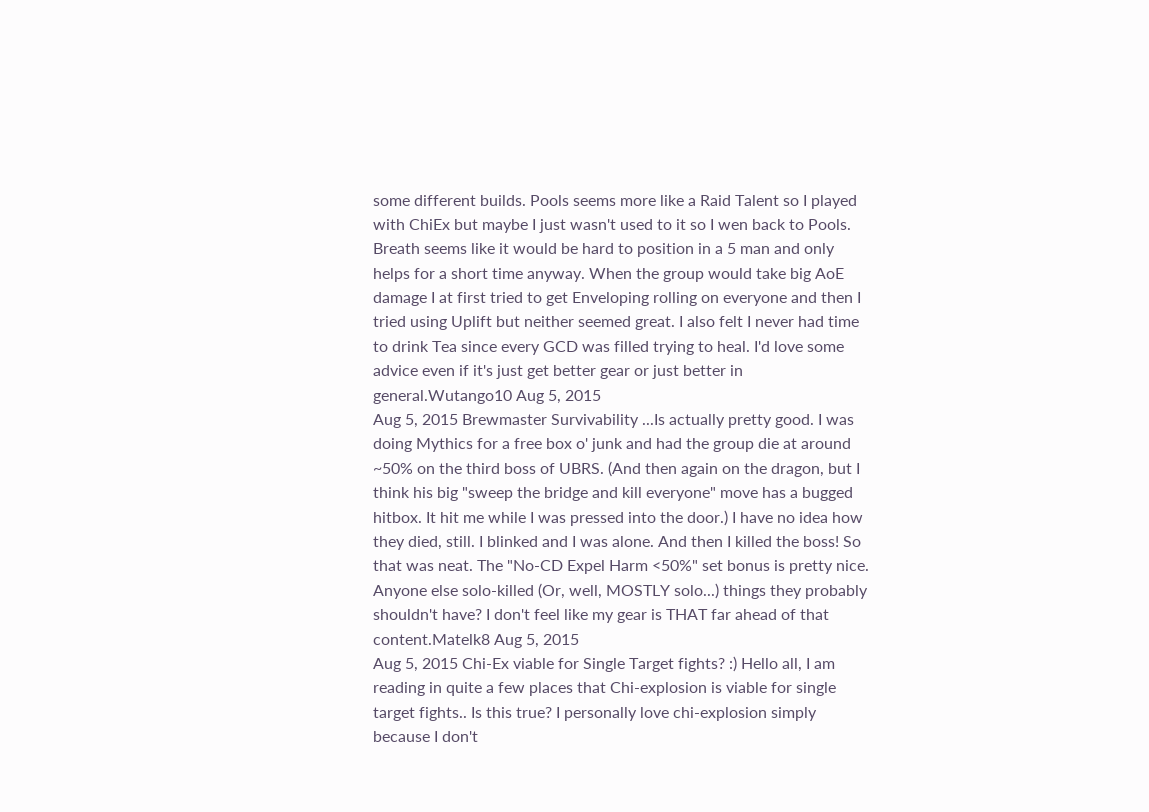some different builds. Pools seems more like a Raid Talent so I played with ChiEx but maybe I just wasn't used to it so I wen back to Pools. Breath seems like it would be hard to position in a 5 man and only helps for a short time anyway. When the group would take big AoE damage I at first tried to get Enveloping rolling on everyone and then I tried using Uplift but neither seemed great. I also felt I never had time to drink Tea since every GCD was filled trying to heal. I'd love some advice even if it's just get better gear or just better in general.Wutango10 Aug 5, 2015
Aug 5, 2015 Brewmaster Survivability ...Is actually pretty good. I was doing Mythics for a free box o' junk and had the group die at around ~50% on the third boss of UBRS. (And then again on the dragon, but I think his big "sweep the bridge and kill everyone" move has a bugged hitbox. It hit me while I was pressed into the door.) I have no idea how they died, still. I blinked and I was alone. And then I killed the boss! So that was neat. The "No-CD Expel Harm <50%" set bonus is pretty nice. Anyone else solo-killed (Or, well, MOSTLY solo...) things they probably shouldn't have? I don't feel like my gear is THAT far ahead of that content.Matelk8 Aug 5, 2015
Aug 5, 2015 Chi-Ex viable for Single Target fights? :) Hello all, I am reading in quite a few places that Chi-explosion is viable for single target fights.. Is this true? I personally love chi-explosion simply because I don't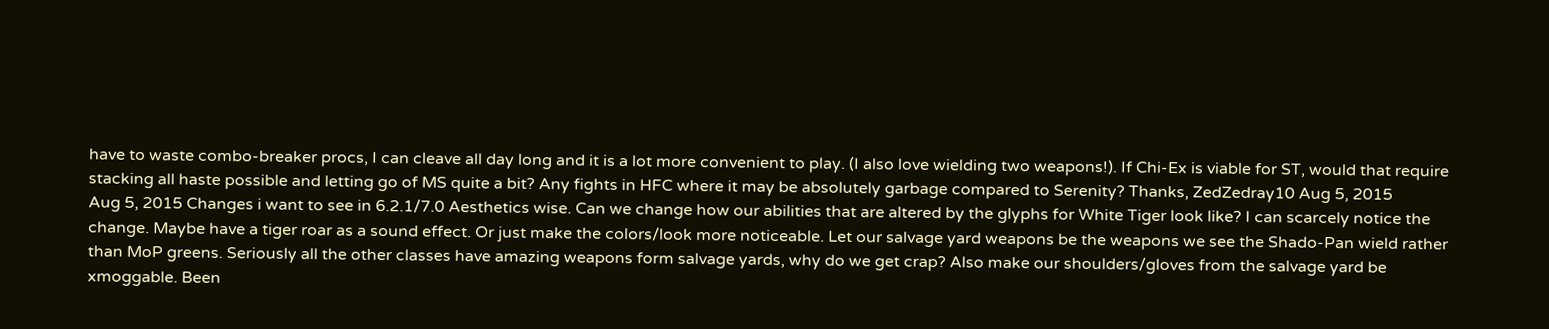have to waste combo-breaker procs, I can cleave all day long and it is a lot more convenient to play. (I also love wielding two weapons!). If Chi-Ex is viable for ST, would that require stacking all haste possible and letting go of MS quite a bit? Any fights in HFC where it may be absolutely garbage compared to Serenity? Thanks, ZedZedray10 Aug 5, 2015
Aug 5, 2015 Changes i want to see in 6.2.1/7.0 Aesthetics wise. Can we change how our abilities that are altered by the glyphs for White Tiger look like? I can scarcely notice the change. Maybe have a tiger roar as a sound effect. Or just make the colors/look more noticeable. Let our salvage yard weapons be the weapons we see the Shado-Pan wield rather than MoP greens. Seriously all the other classes have amazing weapons form salvage yards, why do we get crap? Also make our shoulders/gloves from the salvage yard be xmoggable. Been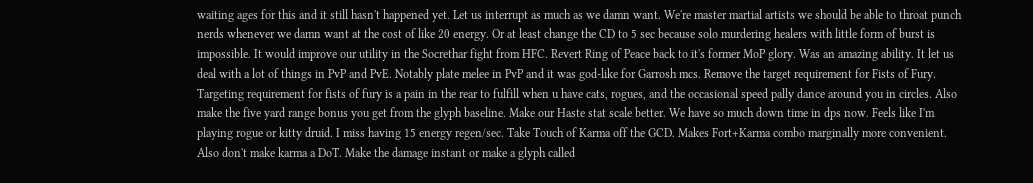waiting ages for this and it still hasn't happened yet. Let us interrupt as much as we damn want. We're master martial artists we should be able to throat punch nerds whenever we damn want at the cost of like 20 energy. Or at least change the CD to 5 sec because solo murdering healers with little form of burst is impossible. It would improve our utility in the Socrethar fight from HFC. Revert Ring of Peace back to it's former MoP glory. Was an amazing ability. It let us deal with a lot of things in PvP and PvE. Notably plate melee in PvP and it was god-like for Garrosh mcs. Remove the target requirement for Fists of Fury. Targeting requirement for fists of fury is a pain in the rear to fulfill when u have cats, rogues, and the occasional speed pally dance around you in circles. Also make the five yard range bonus you get from the glyph baseline. Make our Haste stat scale better. We have so much down time in dps now. Feels like I'm playing rogue or kitty druid. I miss having 15 energy regen/sec. Take Touch of Karma off the GCD. Makes Fort+Karma combo marginally more convenient. Also don't make karma a DoT. Make the damage instant or make a glyph called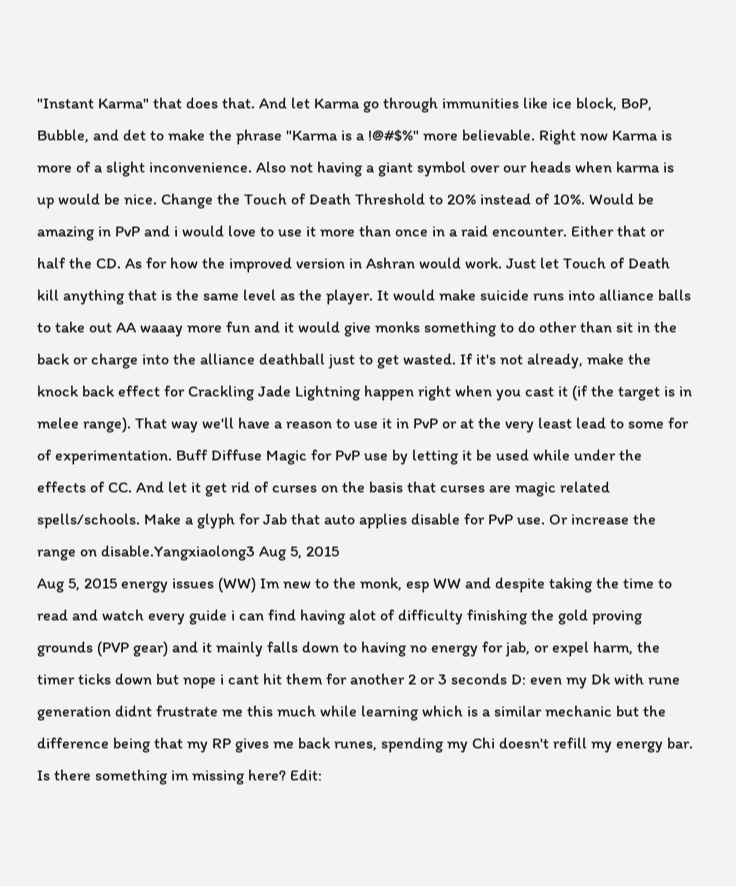"Instant Karma" that does that. And let Karma go through immunities like ice block, BoP, Bubble, and det to make the phrase "Karma is a !@#$%" more believable. Right now Karma is more of a slight inconvenience. Also not having a giant symbol over our heads when karma is up would be nice. Change the Touch of Death Threshold to 20% instead of 10%. Would be amazing in PvP and i would love to use it more than once in a raid encounter. Either that or half the CD. As for how the improved version in Ashran would work. Just let Touch of Death kill anything that is the same level as the player. It would make suicide runs into alliance balls to take out AA waaay more fun and it would give monks something to do other than sit in the back or charge into the alliance deathball just to get wasted. If it's not already, make the knock back effect for Crackling Jade Lightning happen right when you cast it (if the target is in melee range). That way we'll have a reason to use it in PvP or at the very least lead to some for of experimentation. Buff Diffuse Magic for PvP use by letting it be used while under the effects of CC. And let it get rid of curses on the basis that curses are magic related spells/schools. Make a glyph for Jab that auto applies disable for PvP use. Or increase the range on disable.Yangxiaolong3 Aug 5, 2015
Aug 5, 2015 energy issues (WW) Im new to the monk, esp WW and despite taking the time to read and watch every guide i can find having alot of difficulty finishing the gold proving grounds (PVP gear) and it mainly falls down to having no energy for jab, or expel harm, the timer ticks down but nope i cant hit them for another 2 or 3 seconds D: even my Dk with rune generation didnt frustrate me this much while learning which is a similar mechanic but the difference being that my RP gives me back runes, spending my Chi doesn't refill my energy bar. Is there something im missing here? Edit: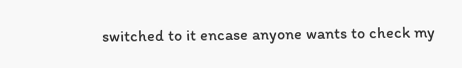switched to it encase anyone wants to check my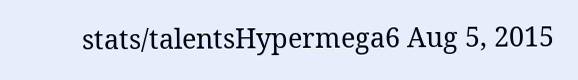stats/talentsHypermega6 Aug 5, 2015